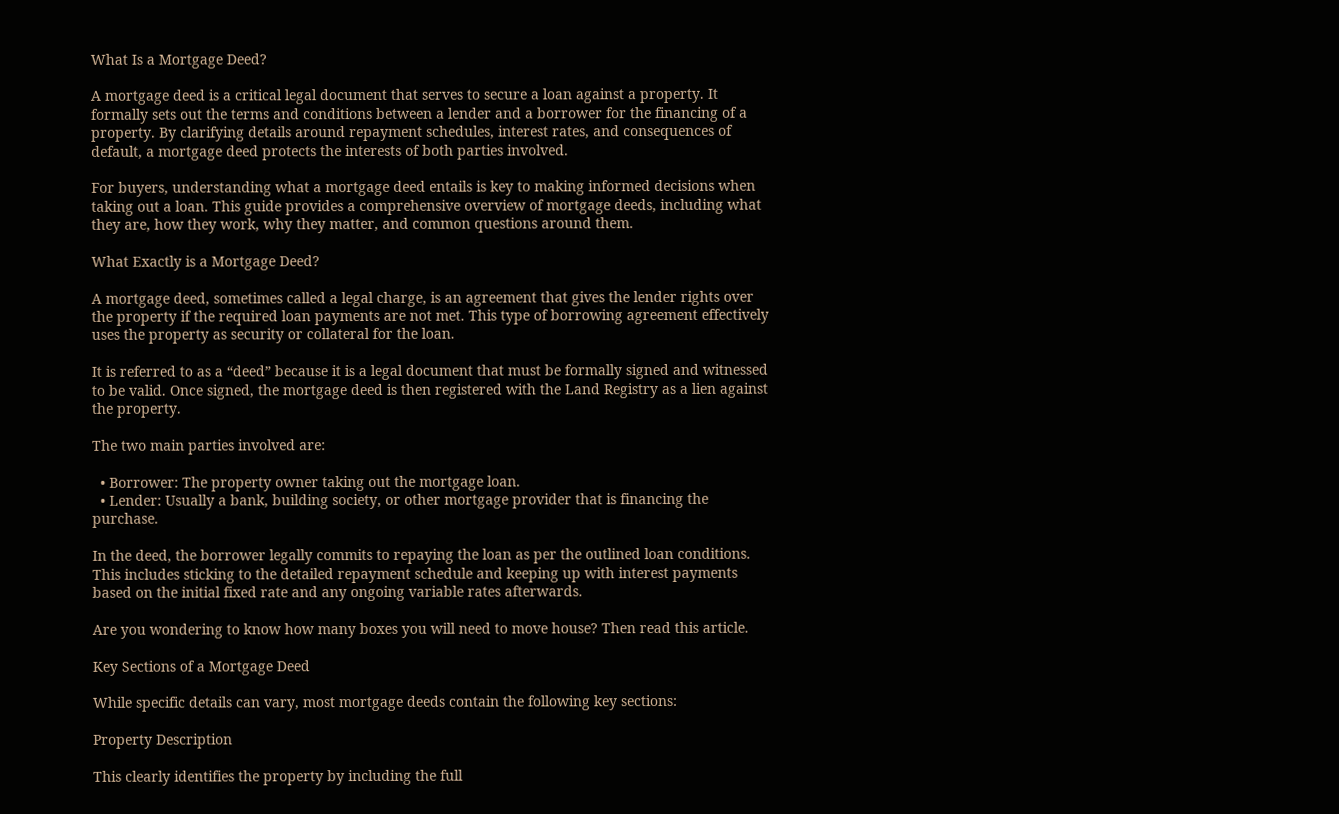What Is a Mortgage Deed?

A mortgage deed is a critical legal document that serves to secure a loan against a property. It formally sets out the terms and conditions between a lender and a borrower for the financing of a property. By clarifying details around repayment schedules, interest rates, and consequences of default, a mortgage deed protects the interests of both parties involved.

For buyers, understanding what a mortgage deed entails is key to making informed decisions when taking out a loan. This guide provides a comprehensive overview of mortgage deeds, including what they are, how they work, why they matter, and common questions around them.

What Exactly is a Mortgage Deed?

A mortgage deed, sometimes called a legal charge, is an agreement that gives the lender rights over the property if the required loan payments are not met. This type of borrowing agreement effectively uses the property as security or collateral for the loan.

It is referred to as a “deed” because it is a legal document that must be formally signed and witnessed to be valid. Once signed, the mortgage deed is then registered with the Land Registry as a lien against the property.

The two main parties involved are:

  • Borrower: The property owner taking out the mortgage loan.
  • Lender: Usually a bank, building society, or other mortgage provider that is financing the purchase.

In the deed, the borrower legally commits to repaying the loan as per the outlined loan conditions. This includes sticking to the detailed repayment schedule and keeping up with interest payments based on the initial fixed rate and any ongoing variable rates afterwards.

Are you wondering to know how many boxes you will need to move house? Then read this article.

Key Sections of a Mortgage Deed

While specific details can vary, most mortgage deeds contain the following key sections:

Property Description

This clearly identifies the property by including the full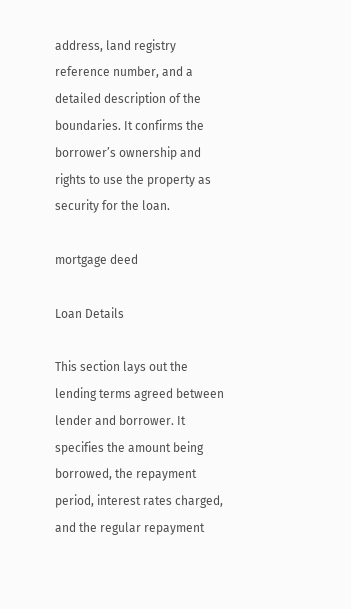address, land registry reference number, and a detailed description of the boundaries. It confirms the borrower’s ownership and rights to use the property as security for the loan.

mortgage deed

Loan Details

This section lays out the lending terms agreed between lender and borrower. It specifies the amount being borrowed, the repayment period, interest rates charged, and the regular repayment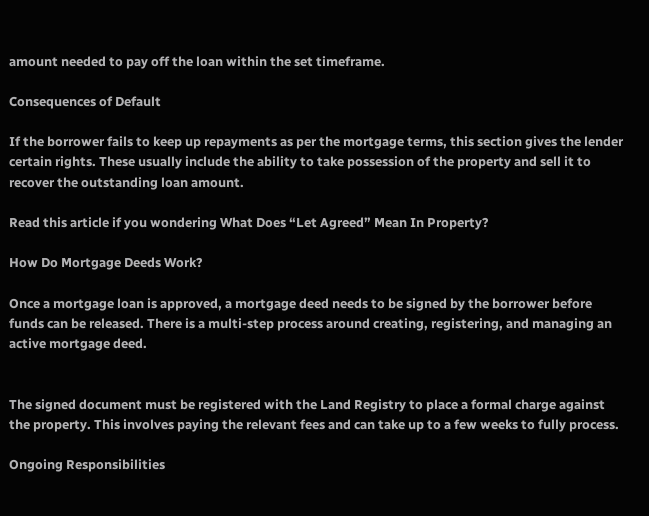amount needed to pay off the loan within the set timeframe.

Consequences of Default

If the borrower fails to keep up repayments as per the mortgage terms, this section gives the lender certain rights. These usually include the ability to take possession of the property and sell it to recover the outstanding loan amount.

Read this article if you wondering What Does “Let Agreed” Mean In Property?

How Do Mortgage Deeds Work?

Once a mortgage loan is approved, a mortgage deed needs to be signed by the borrower before funds can be released. There is a multi-step process around creating, registering, and managing an active mortgage deed.


The signed document must be registered with the Land Registry to place a formal charge against the property. This involves paying the relevant fees and can take up to a few weeks to fully process.

Ongoing Responsibilities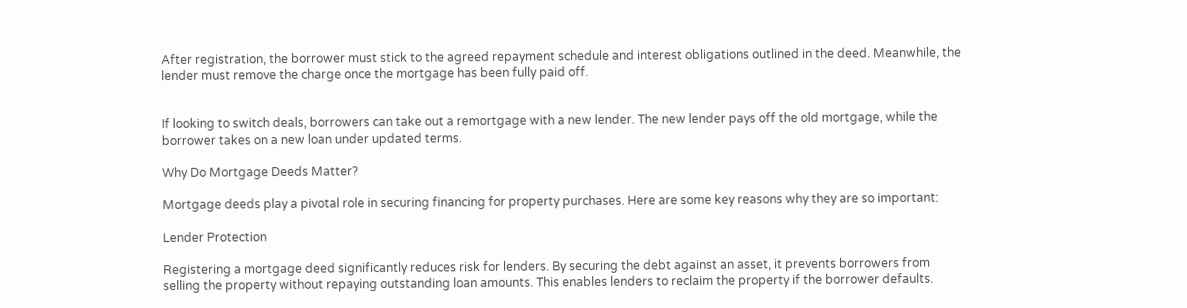After registration, the borrower must stick to the agreed repayment schedule and interest obligations outlined in the deed. Meanwhile, the lender must remove the charge once the mortgage has been fully paid off.


If looking to switch deals, borrowers can take out a remortgage with a new lender. The new lender pays off the old mortgage, while the borrower takes on a new loan under updated terms.

Why Do Mortgage Deeds Matter?

Mortgage deeds play a pivotal role in securing financing for property purchases. Here are some key reasons why they are so important:

Lender Protection

Registering a mortgage deed significantly reduces risk for lenders. By securing the debt against an asset, it prevents borrowers from selling the property without repaying outstanding loan amounts. This enables lenders to reclaim the property if the borrower defaults.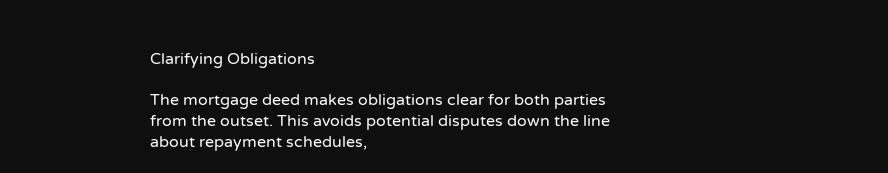Clarifying Obligations

The mortgage deed makes obligations clear for both parties from the outset. This avoids potential disputes down the line about repayment schedules,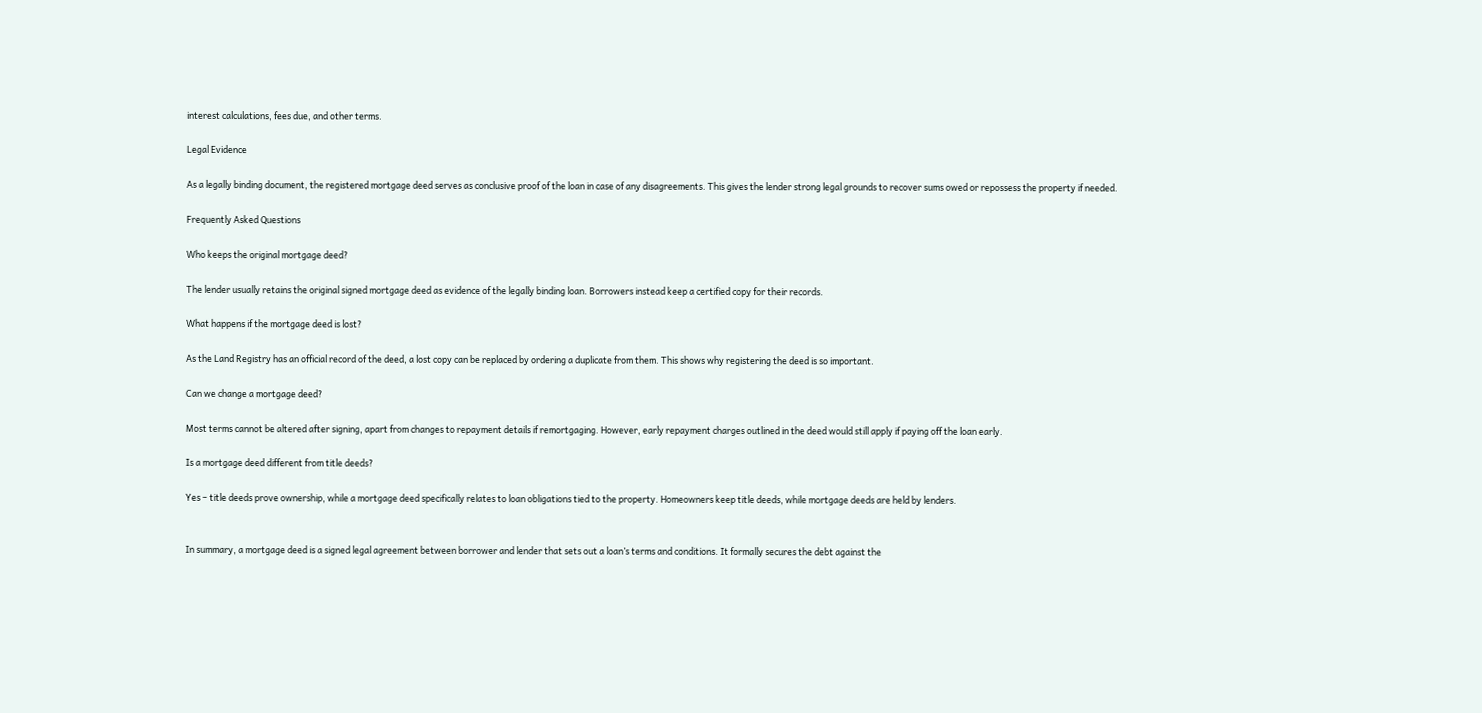interest calculations, fees due, and other terms.

Legal Evidence

As a legally binding document, the registered mortgage deed serves as conclusive proof of the loan in case of any disagreements. This gives the lender strong legal grounds to recover sums owed or repossess the property if needed.

Frequently Asked Questions

Who keeps the original mortgage deed?

The lender usually retains the original signed mortgage deed as evidence of the legally binding loan. Borrowers instead keep a certified copy for their records.

What happens if the mortgage deed is lost?

As the Land Registry has an official record of the deed, a lost copy can be replaced by ordering a duplicate from them. This shows why registering the deed is so important.

Can we change a mortgage deed?

Most terms cannot be altered after signing, apart from changes to repayment details if remortgaging. However, early repayment charges outlined in the deed would still apply if paying off the loan early.

Is a mortgage deed different from title deeds?

Yes – title deeds prove ownership, while a mortgage deed specifically relates to loan obligations tied to the property. Homeowners keep title deeds, while mortgage deeds are held by lenders.


In summary, a mortgage deed is a signed legal agreement between borrower and lender that sets out a loan’s terms and conditions. It formally secures the debt against the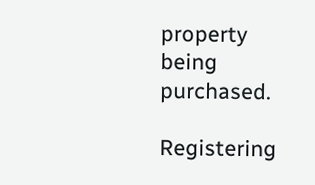property being purchased.

Registering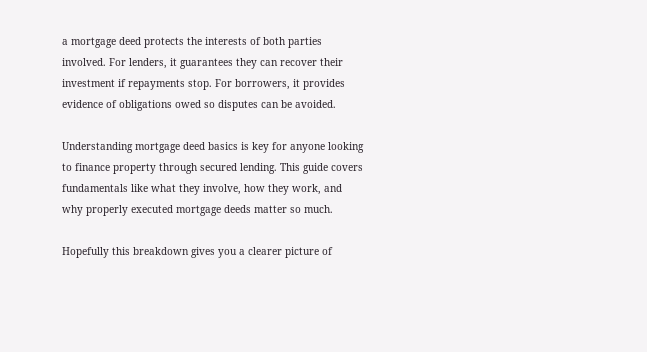a mortgage deed protects the interests of both parties involved. For lenders, it guarantees they can recover their investment if repayments stop. For borrowers, it provides evidence of obligations owed so disputes can be avoided.

Understanding mortgage deed basics is key for anyone looking to finance property through secured lending. This guide covers fundamentals like what they involve, how they work, and why properly executed mortgage deeds matter so much.

Hopefully this breakdown gives you a clearer picture of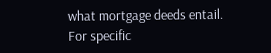what mortgage deeds entail. For specific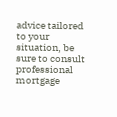advice tailored to your situation, be sure to consult professional mortgage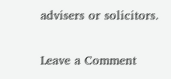advisers or solicitors.

Leave a Comment